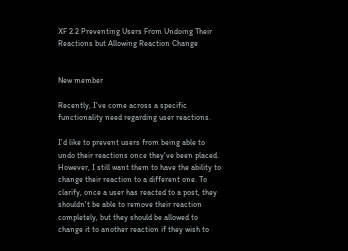XF 2.2 Preventing Users From Undoing Their Reactions but Allowing Reaction Change


New member

Recently, I've come across a specific functionality need regarding user reactions.

I'd like to prevent users from being able to undo their reactions once they've been placed. However, I still want them to have the ability to change their reaction to a different one. To clarify, once a user has reacted to a post, they shouldn't be able to remove their reaction completely, but they should be allowed to change it to another reaction if they wish to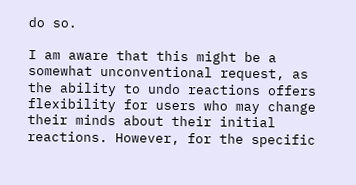do so.

I am aware that this might be a somewhat unconventional request, as the ability to undo reactions offers flexibility for users who may change their minds about their initial reactions. However, for the specific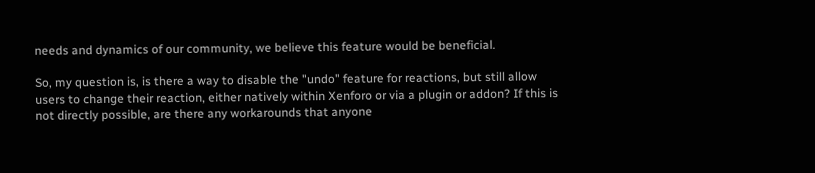needs and dynamics of our community, we believe this feature would be beneficial.

So, my question is, is there a way to disable the "undo" feature for reactions, but still allow users to change their reaction, either natively within Xenforo or via a plugin or addon? If this is not directly possible, are there any workarounds that anyone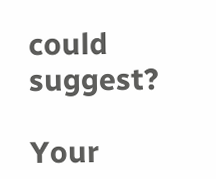could suggest?

Your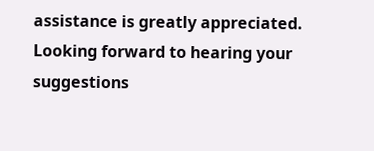assistance is greatly appreciated. Looking forward to hearing your suggestions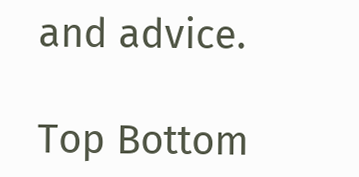and advice.

Top Bottom